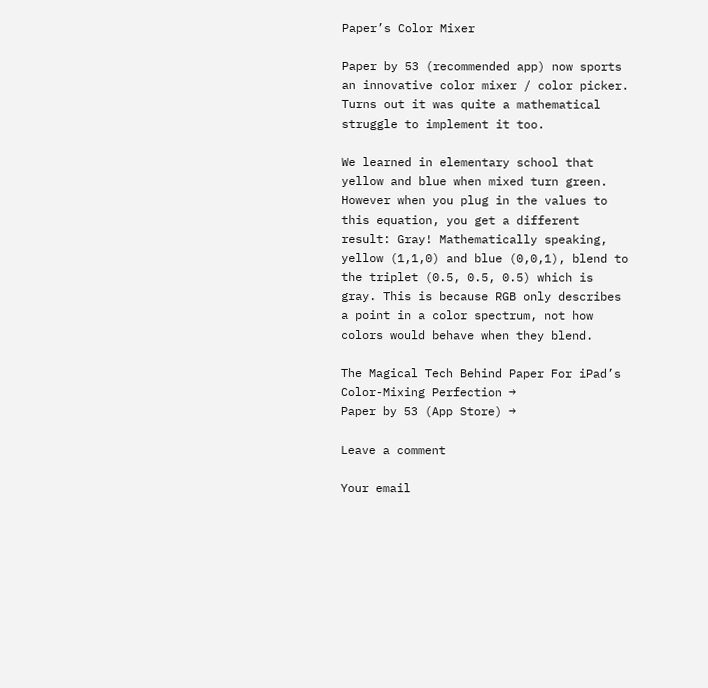Paper’s Color Mixer

Paper by 53 (recommended app) now sports an innovative color mixer / color picker. Turns out it was quite a mathematical struggle to implement it too.

We learned in elementary school that yellow and blue when mixed turn green. However when you plug in the values to this equation, you get a different result: Gray! Mathematically speaking, yellow (1,1,0) and blue (0,0,1), blend to the triplet (0.5, 0.5, 0.5) which is gray. This is because RGB only describes a point in a color spectrum, not how colors would behave when they blend.

The Magical Tech Behind Paper For iPad’s Color-Mixing Perfection →
Paper by 53 (App Store) →

Leave a comment

Your email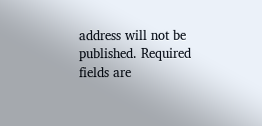address will not be published. Required fields are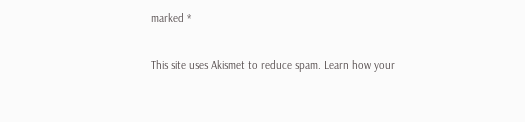marked *

This site uses Akismet to reduce spam. Learn how your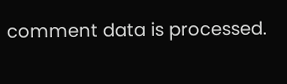comment data is processed.